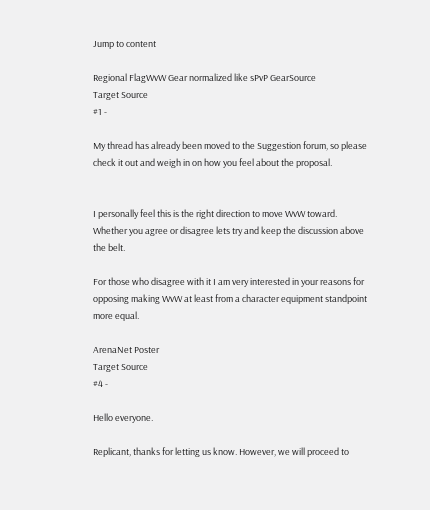Jump to content

Regional FlagWvW Gear normalized like sPvP GearSource
Target Source
#1 -

My thread has already been moved to the Suggestion forum, so please check it out and weigh in on how you feel about the proposal.


I personally feel this is the right direction to move WvW toward.
Whether you agree or disagree lets try and keep the discussion above the belt.

For those who disagree with it I am very interested in your reasons for opposing making WvW at least from a character equipment standpoint more equal.

ArenaNet Poster
Target Source
#4 -

Hello everyone.

Replicant, thanks for letting us know. However, we will proceed to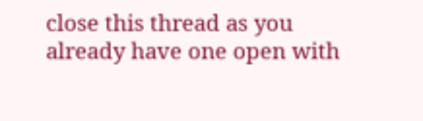close this thread as you already have one open with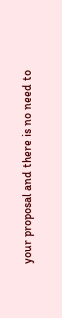your proposal and there is no need to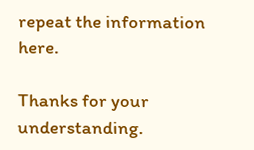repeat the information here.

Thanks for your understanding.